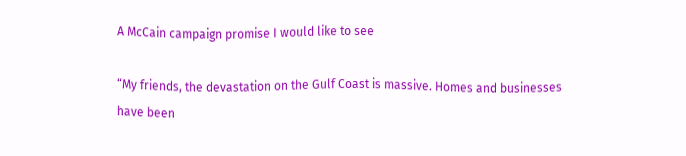A McCain campaign promise I would like to see

“My friends, the devastation on the Gulf Coast is massive. Homes and businesses have been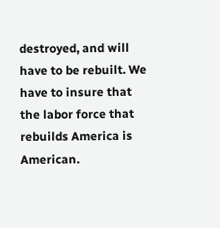destroyed, and will have to be rebuilt. We have to insure that the labor force that rebuilds America is American.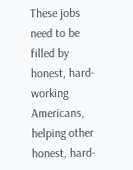These jobs need to be filled by honest, hard-working Americans, helping other honest, hard-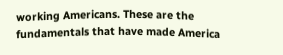working Americans. These are the fundamentals that have made America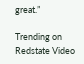great.”

Trending on Redstate Video